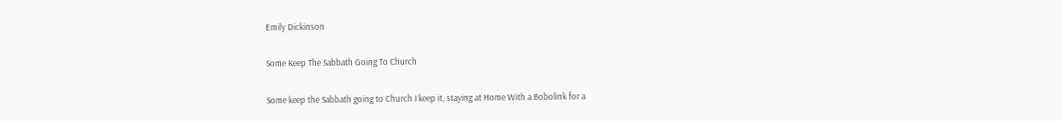Emily Dickinson

Some Keep The Sabbath Going To Church

Some keep the Sabbath going to Church I keep it, staying at Home With a Bobolink for a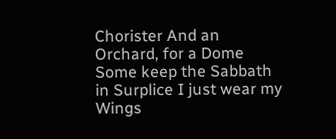Chorister And an Orchard, for a Dome Some keep the Sabbath in Surplice I just wear my Wings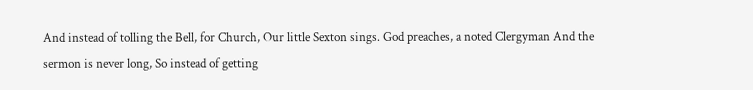And instead of tolling the Bell, for Church, Our little Sexton sings. God preaches, a noted Clergyman And the sermon is never long, So instead of getting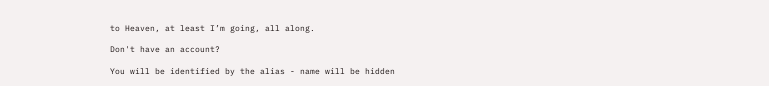to Heaven, at least I’m going, all along.

Don't have an account?

You will be identified by the alias - name will be hidden